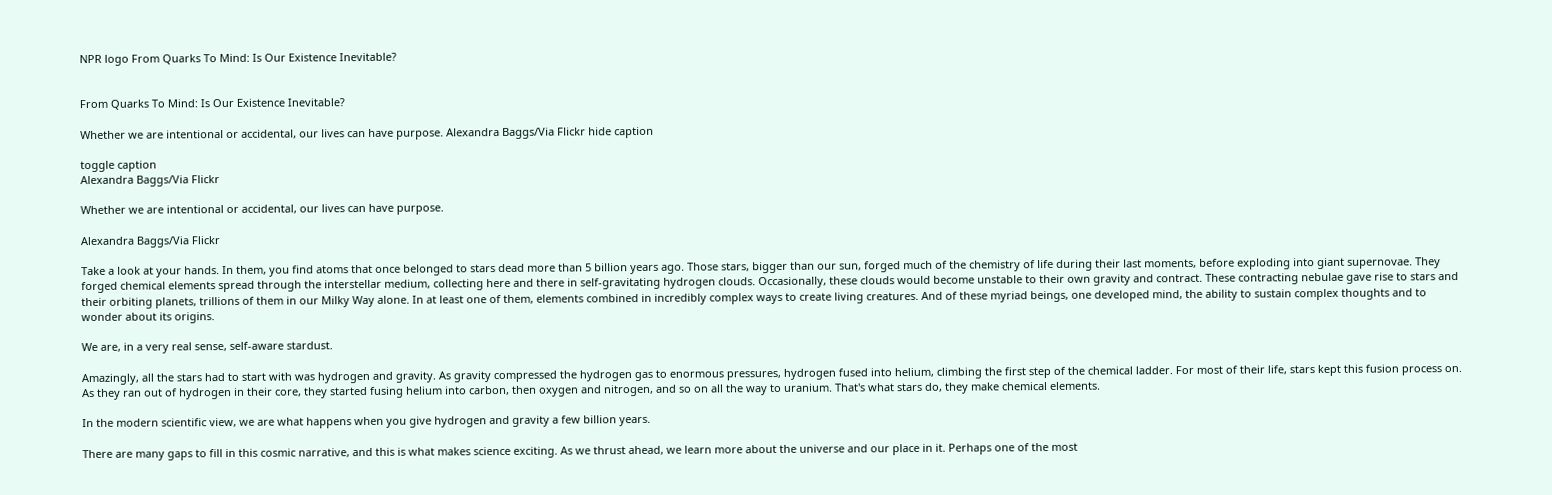NPR logo From Quarks To Mind: Is Our Existence Inevitable?


From Quarks To Mind: Is Our Existence Inevitable?

Whether we are intentional or accidental, our lives can have purpose. Alexandra Baggs/Via Flickr hide caption

toggle caption
Alexandra Baggs/Via Flickr

Whether we are intentional or accidental, our lives can have purpose.

Alexandra Baggs/Via Flickr

Take a look at your hands. In them, you find atoms that once belonged to stars dead more than 5 billion years ago. Those stars, bigger than our sun, forged much of the chemistry of life during their last moments, before exploding into giant supernovae. They forged chemical elements spread through the interstellar medium, collecting here and there in self-gravitating hydrogen clouds. Occasionally, these clouds would become unstable to their own gravity and contract. These contracting nebulae gave rise to stars and their orbiting planets, trillions of them in our Milky Way alone. In at least one of them, elements combined in incredibly complex ways to create living creatures. And of these myriad beings, one developed mind, the ability to sustain complex thoughts and to wonder about its origins.

We are, in a very real sense, self-aware stardust.

Amazingly, all the stars had to start with was hydrogen and gravity. As gravity compressed the hydrogen gas to enormous pressures, hydrogen fused into helium, climbing the first step of the chemical ladder. For most of their life, stars kept this fusion process on. As they ran out of hydrogen in their core, they started fusing helium into carbon, then oxygen and nitrogen, and so on all the way to uranium. That's what stars do, they make chemical elements.

In the modern scientific view, we are what happens when you give hydrogen and gravity a few billion years.

There are many gaps to fill in this cosmic narrative, and this is what makes science exciting. As we thrust ahead, we learn more about the universe and our place in it. Perhaps one of the most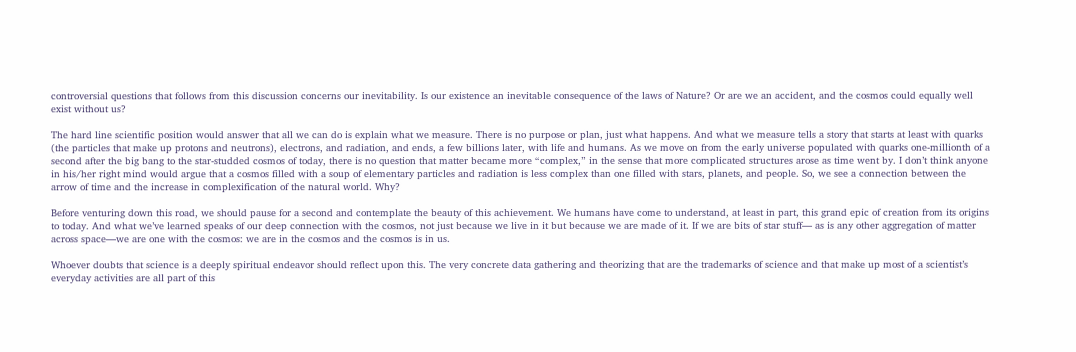controversial questions that follows from this discussion concerns our inevitability. Is our existence an inevitable consequence of the laws of Nature? Or are we an accident, and the cosmos could equally well exist without us?

The hard line scientific position would answer that all we can do is explain what we measure. There is no purpose or plan, just what happens. And what we measure tells a story that starts at least with quarks (the particles that make up protons and neutrons), electrons, and radiation, and ends, a few billions later, with life and humans. As we move on from the early universe populated with quarks one-millionth of a second after the big bang to the star-studded cosmos of today, there is no question that matter became more “complex,” in the sense that more complicated structures arose as time went by. I don’t think anyone in his/her right mind would argue that a cosmos filled with a soup of elementary particles and radiation is less complex than one filled with stars, planets, and people. So, we see a connection between the arrow of time and the increase in complexification of the natural world. Why?

Before venturing down this road, we should pause for a second and contemplate the beauty of this achievement. We humans have come to understand, at least in part, this grand epic of creation from its origins to today. And what we’ve learned speaks of our deep connection with the cosmos, not just because we live in it but because we are made of it. If we are bits of star stuff— as is any other aggregation of matter across space—we are one with the cosmos: we are in the cosmos and the cosmos is in us.

Whoever doubts that science is a deeply spiritual endeavor should reflect upon this. The very concrete data gathering and theorizing that are the trademarks of science and that make up most of a scientist’s everyday activities are all part of this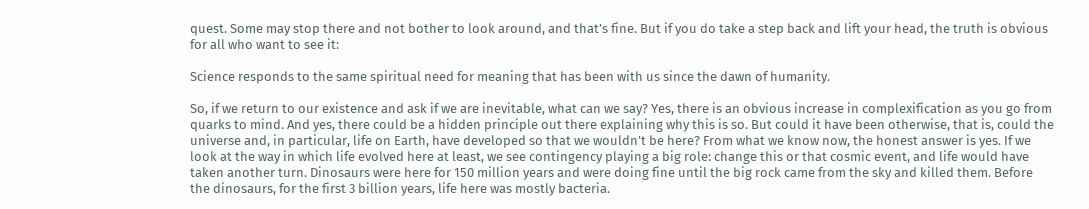quest. Some may stop there and not bother to look around, and that’s fine. But if you do take a step back and lift your head, the truth is obvious for all who want to see it:

Science responds to the same spiritual need for meaning that has been with us since the dawn of humanity.

So, if we return to our existence and ask if we are inevitable, what can we say? Yes, there is an obvious increase in complexification as you go from quarks to mind. And yes, there could be a hidden principle out there explaining why this is so. But could it have been otherwise, that is, could the universe and, in particular, life on Earth, have developed so that we wouldn’t be here? From what we know now, the honest answer is yes. If we look at the way in which life evolved here at least, we see contingency playing a big role: change this or that cosmic event, and life would have taken another turn. Dinosaurs were here for 150 million years and were doing fine until the big rock came from the sky and killed them. Before the dinosaurs, for the first 3 billion years, life here was mostly bacteria.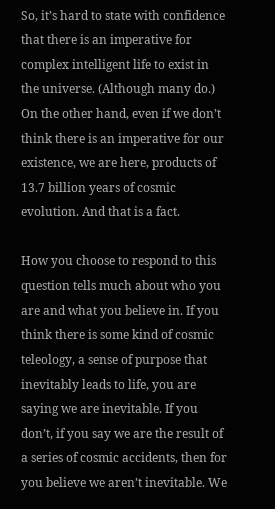So, it’s hard to state with confidence that there is an imperative for complex intelligent life to exist in the universe. (Although many do.) On the other hand, even if we don’t think there is an imperative for our existence, we are here, products of 13.7 billion years of cosmic evolution. And that is a fact.

How you choose to respond to this question tells much about who you are and what you believe in. If you think there is some kind of cosmic teleology, a sense of purpose that inevitably leads to life, you are saying we are inevitable. If you don’t, if you say we are the result of a series of cosmic accidents, then for you believe we aren’t inevitable. We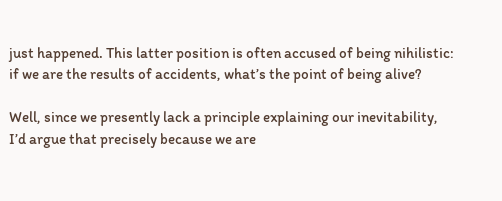just happened. This latter position is often accused of being nihilistic: if we are the results of accidents, what’s the point of being alive?

Well, since we presently lack a principle explaining our inevitability, I’d argue that precisely because we are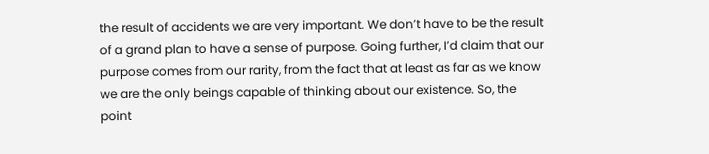the result of accidents we are very important. We don’t have to be the result of a grand plan to have a sense of purpose. Going further, I’d claim that our purpose comes from our rarity, from the fact that at least as far as we know we are the only beings capable of thinking about our existence. So, the point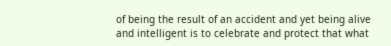of being the result of an accident and yet being alive and intelligent is to celebrate and protect that what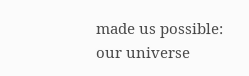made us possible: our universe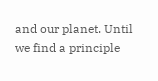and our planet. Until we find a principle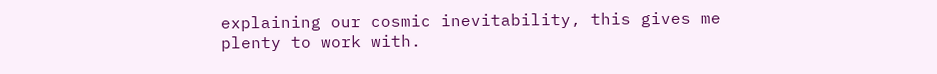explaining our cosmic inevitability, this gives me plenty to work with.